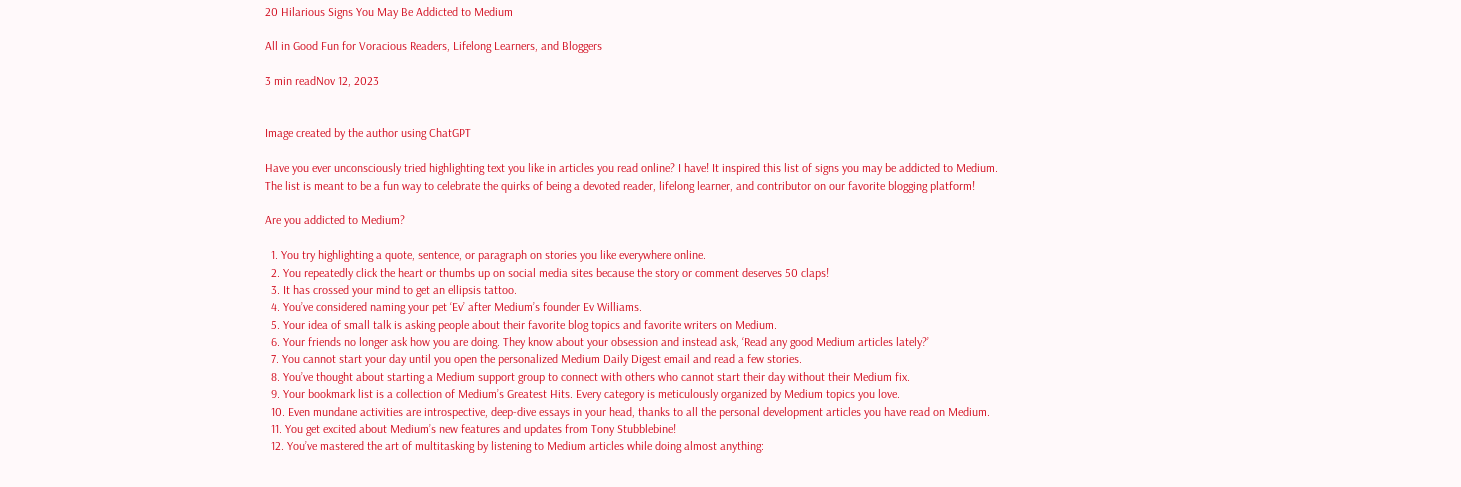20 Hilarious Signs You May Be Addicted to Medium

All in Good Fun for Voracious Readers, Lifelong Learners, and Bloggers

3 min readNov 12, 2023


Image created by the author using ChatGPT

Have you ever unconsciously tried highlighting text you like in articles you read online? I have! It inspired this list of signs you may be addicted to Medium. The list is meant to be a fun way to celebrate the quirks of being a devoted reader, lifelong learner, and contributor on our favorite blogging platform!

Are you addicted to Medium?

  1. You try highlighting a quote, sentence, or paragraph on stories you like everywhere online.
  2. You repeatedly click the heart or thumbs up on social media sites because the story or comment deserves 50 claps!
  3. It has crossed your mind to get an ellipsis tattoo.
  4. You’ve considered naming your pet ‘Ev’ after Medium’s founder Ev Williams.
  5. Your idea of small talk is asking people about their favorite blog topics and favorite writers on Medium.
  6. Your friends no longer ask how you are doing. They know about your obsession and instead ask, ‘Read any good Medium articles lately?’
  7. You cannot start your day until you open the personalized Medium Daily Digest email and read a few stories.
  8. You’ve thought about starting a Medium support group to connect with others who cannot start their day without their Medium fix.
  9. Your bookmark list is a collection of Medium’s Greatest Hits. Every category is meticulously organized by Medium topics you love.
  10. Even mundane activities are introspective, deep-dive essays in your head, thanks to all the personal development articles you have read on Medium.
  11. You get excited about Medium’s new features and updates from Tony Stubblebine!
  12. You’ve mastered the art of multitasking by listening to Medium articles while doing almost anything: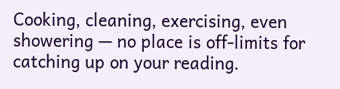Cooking, cleaning, exercising, even showering — no place is off-limits for catching up on your reading.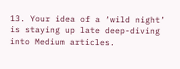13. Your idea of a ‘wild night’ is staying up late deep-diving into Medium articles.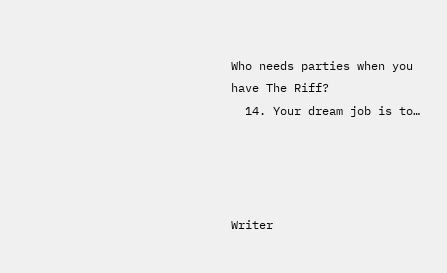Who needs parties when you have The Riff?
  14. Your dream job is to…




Writer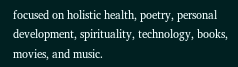focused on holistic health, poetry, personal development, spirituality, technology, books, movies, and music.